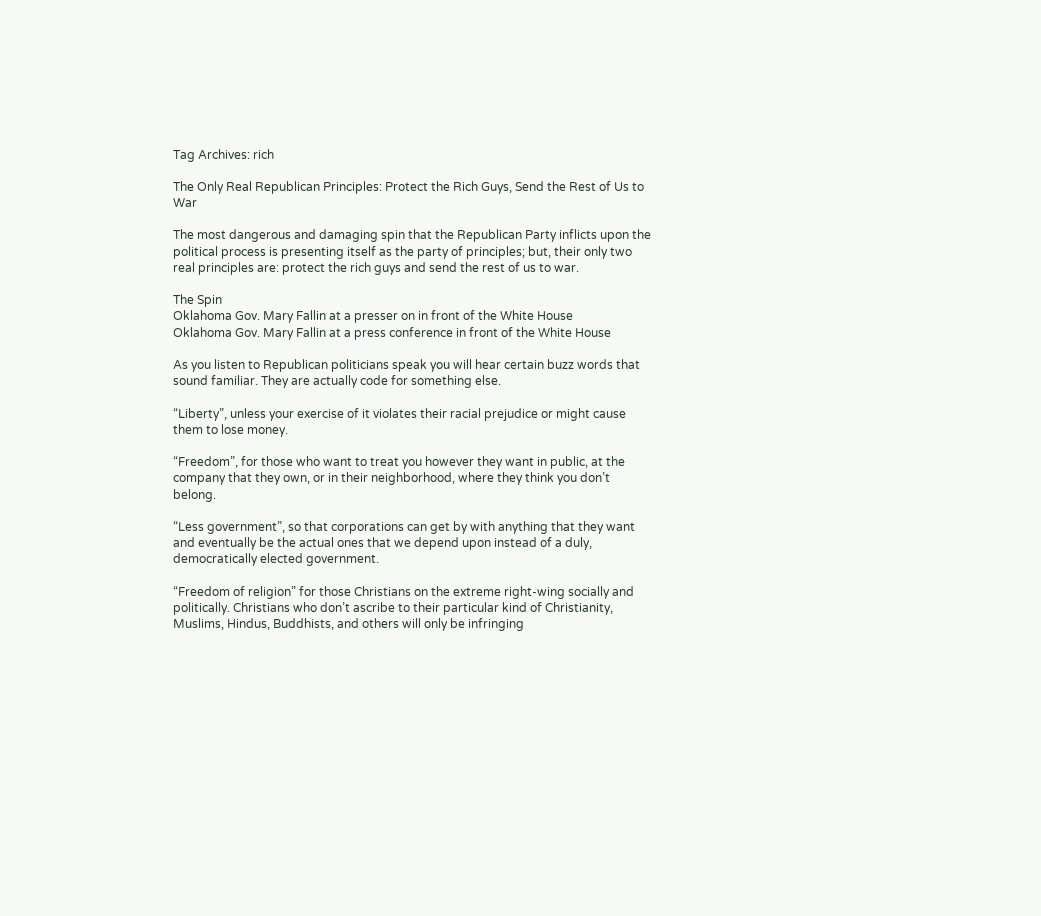Tag Archives: rich

The Only Real Republican Principles: Protect the Rich Guys, Send the Rest of Us to War

The most dangerous and damaging spin that the Republican Party inflicts upon the political process is presenting itself as the party of principles; but, their only two real principles are: protect the rich guys and send the rest of us to war.

The Spin
Oklahoma Gov. Mary Fallin at a presser on in front of the White House
Oklahoma Gov. Mary Fallin at a press conference in front of the White House

As you listen to Republican politicians speak you will hear certain buzz words that sound familiar. They are actually code for something else.

“Liberty”, unless your exercise of it violates their racial prejudice or might cause them to lose money.

“Freedom”, for those who want to treat you however they want in public, at the company that they own, or in their neighborhood, where they think you don’t belong.

“Less government”, so that corporations can get by with anything that they want and eventually be the actual ones that we depend upon instead of a duly, democratically elected government.

“Freedom of religion” for those Christians on the extreme right-wing socially and politically. Christians who don’t ascribe to their particular kind of Christianity, Muslims, Hindus, Buddhists, and others will only be infringing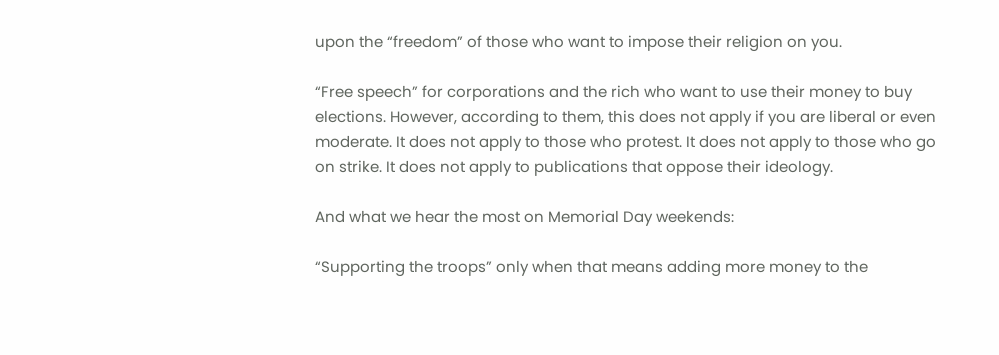upon the “freedom” of those who want to impose their religion on you.

“Free speech” for corporations and the rich who want to use their money to buy elections. However, according to them, this does not apply if you are liberal or even moderate. It does not apply to those who protest. It does not apply to those who go on strike. It does not apply to publications that oppose their ideology.

And what we hear the most on Memorial Day weekends:

“Supporting the troops” only when that means adding more money to the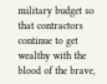military budget so that contractors continue to get wealthy with the blood of the brave,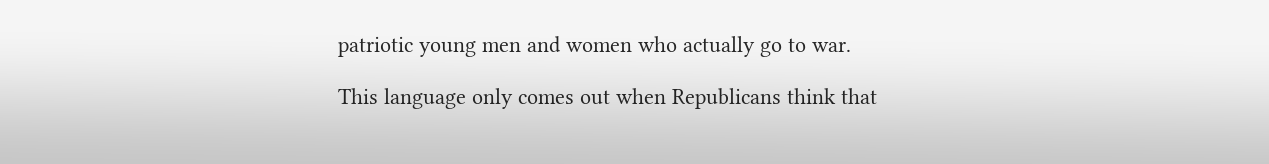patriotic young men and women who actually go to war.

This language only comes out when Republicans think that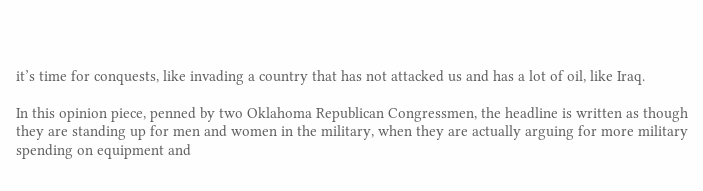it’s time for conquests, like invading a country that has not attacked us and has a lot of oil, like Iraq.

In this opinion piece, penned by two Oklahoma Republican Congressmen, the headline is written as though they are standing up for men and women in the military, when they are actually arguing for more military spending on equipment and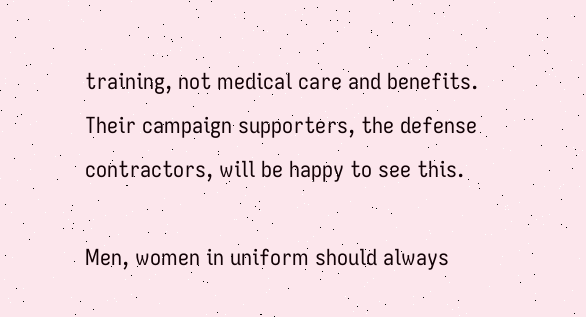training, not medical care and benefits. Their campaign supporters, the defense contractors, will be happy to see this.

Men, women in uniform should always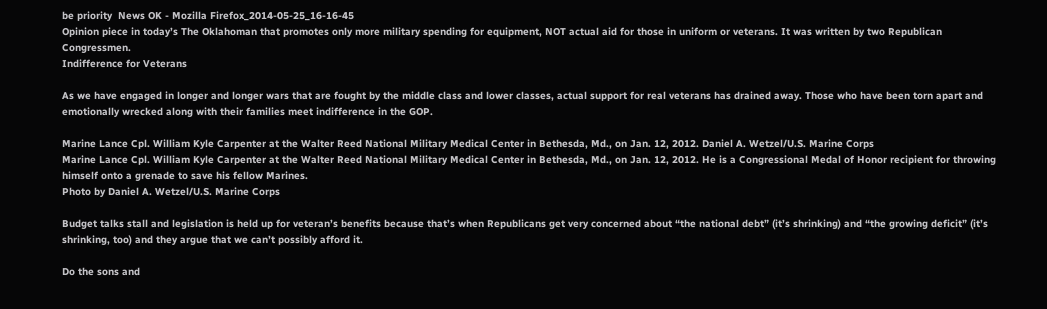be priority  News OK - Mozilla Firefox_2014-05-25_16-16-45
Opinion piece in today’s The Oklahoman that promotes only more military spending for equipment, NOT actual aid for those in uniform or veterans. It was written by two Republican Congressmen.
Indifference for Veterans

As we have engaged in longer and longer wars that are fought by the middle class and lower classes, actual support for real veterans has drained away. Those who have been torn apart and emotionally wrecked along with their families meet indifference in the GOP.

Marine Lance Cpl. William Kyle Carpenter at the Walter Reed National Military Medical Center in Bethesda, Md., on Jan. 12, 2012. Daniel A. Wetzel/U.S. Marine Corps
Marine Lance Cpl. William Kyle Carpenter at the Walter Reed National Military Medical Center in Bethesda, Md., on Jan. 12, 2012. He is a Congressional Medal of Honor recipient for throwing himself onto a grenade to save his fellow Marines.
Photo by Daniel A. Wetzel/U.S. Marine Corps

Budget talks stall and legislation is held up for veteran’s benefits because that’s when Republicans get very concerned about “the national debt” (it’s shrinking) and “the growing deficit” (it’s shrinking, too) and they argue that we can’t possibly afford it.

Do the sons and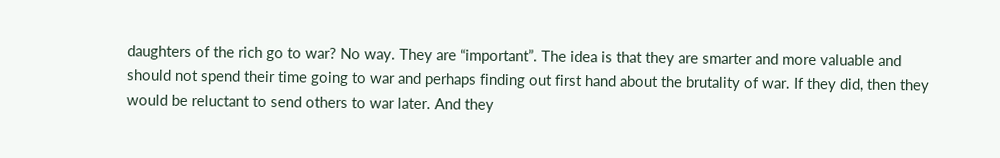daughters of the rich go to war? No way. They are “important”. The idea is that they are smarter and more valuable and should not spend their time going to war and perhaps finding out first hand about the brutality of war. If they did, then they would be reluctant to send others to war later. And they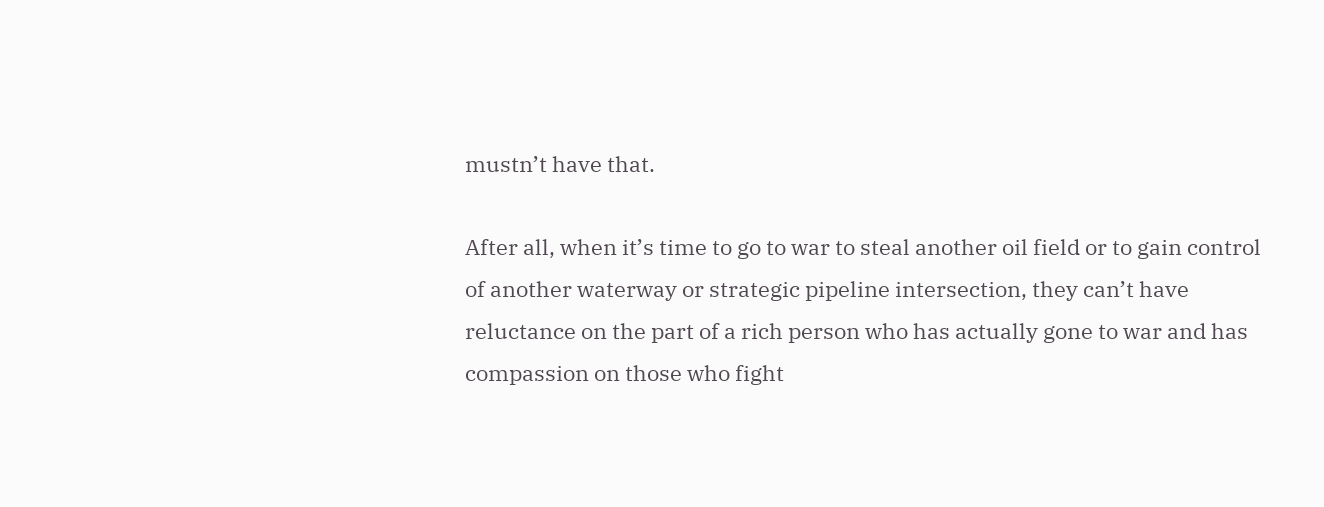mustn’t have that.

After all, when it’s time to go to war to steal another oil field or to gain control of another waterway or strategic pipeline intersection, they can’t have reluctance on the part of a rich person who has actually gone to war and has compassion on those who fight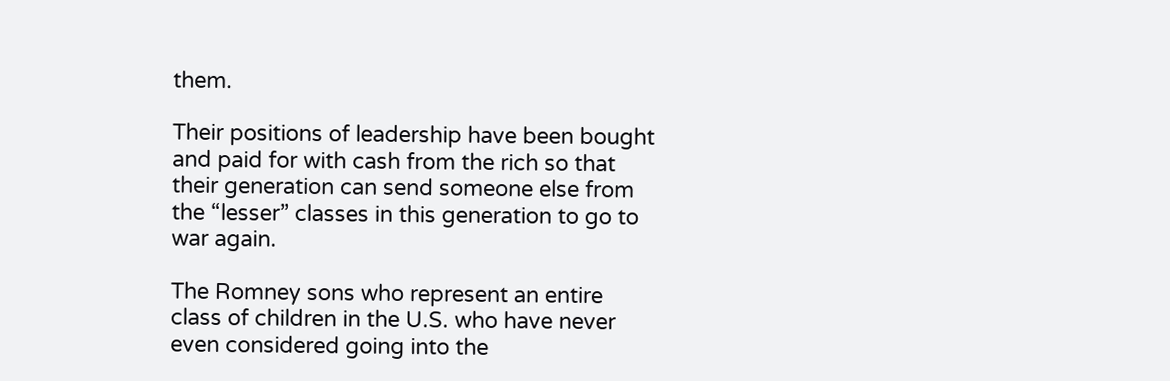them.

Their positions of leadership have been bought and paid for with cash from the rich so that their generation can send someone else from the “lesser” classes in this generation to go to war again.

The Romney sons who represent an entire class of children in the U.S. who have never even considered going into the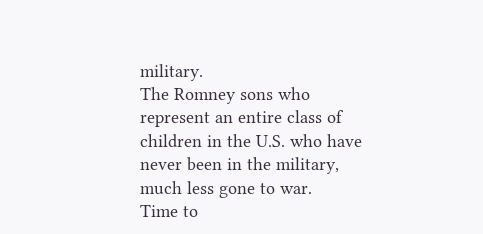military.
The Romney sons who represent an entire class of children in the U.S. who have never been in the military, much less gone to war.
Time to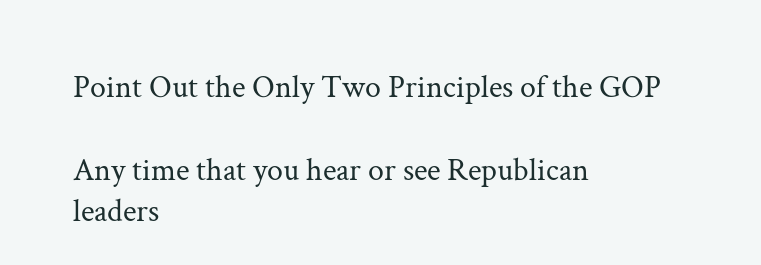Point Out the Only Two Principles of the GOP

Any time that you hear or see Republican leaders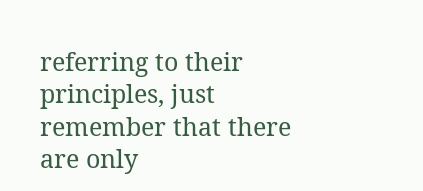referring to their principles, just remember that there are only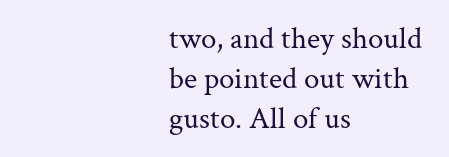two, and they should be pointed out with gusto. All of us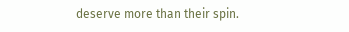deserve more than their spin.